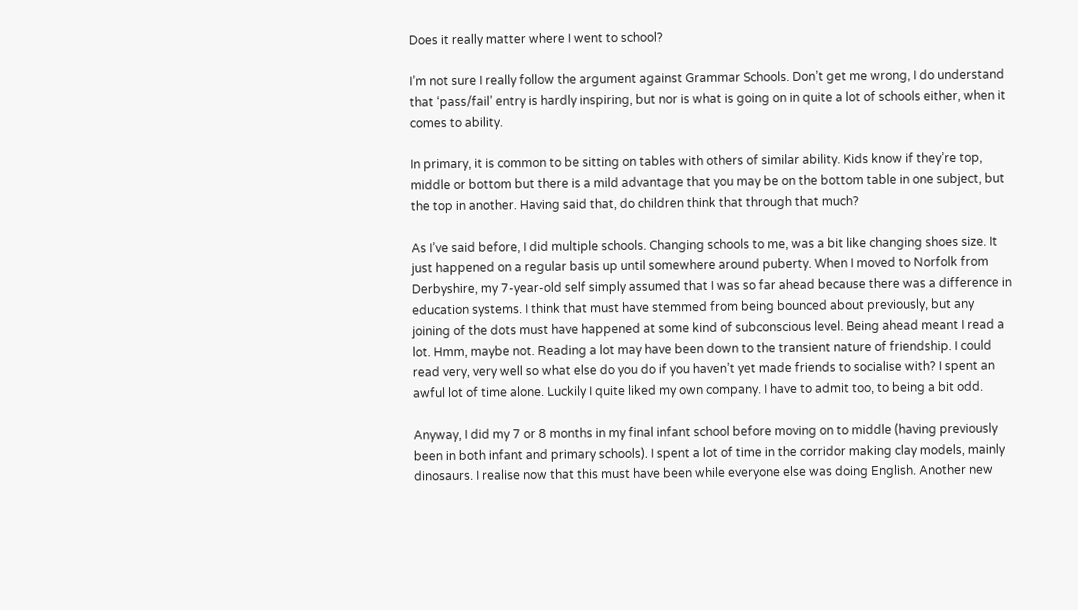Does it really matter where I went to school?

I’m not sure I really follow the argument against Grammar Schools. Don’t get me wrong, I do understand that ‘pass/fail’ entry is hardly inspiring, but nor is what is going on in quite a lot of schools either, when it comes to ability.

In primary, it is common to be sitting on tables with others of similar ability. Kids know if they’re top, middle or bottom but there is a mild advantage that you may be on the bottom table in one subject, but the top in another. Having said that, do children think that through that much?

As I’ve said before, I did multiple schools. Changing schools to me, was a bit like changing shoes size. It just happened on a regular basis up until somewhere around puberty. When I moved to Norfolk from Derbyshire, my 7-year-old self simply assumed that I was so far ahead because there was a difference in education systems. I think that must have stemmed from being bounced about previously, but any joining of the dots must have happened at some kind of subconscious level. Being ahead meant I read a lot. Hmm, maybe not. Reading a lot may have been down to the transient nature of friendship. I could read very, very well so what else do you do if you haven’t yet made friends to socialise with? I spent an awful lot of time alone. Luckily I quite liked my own company. I have to admit too, to being a bit odd.

Anyway, I did my 7 or 8 months in my final infant school before moving on to middle (having previously been in both infant and primary schools). I spent a lot of time in the corridor making clay models, mainly dinosaurs. I realise now that this must have been while everyone else was doing English. Another new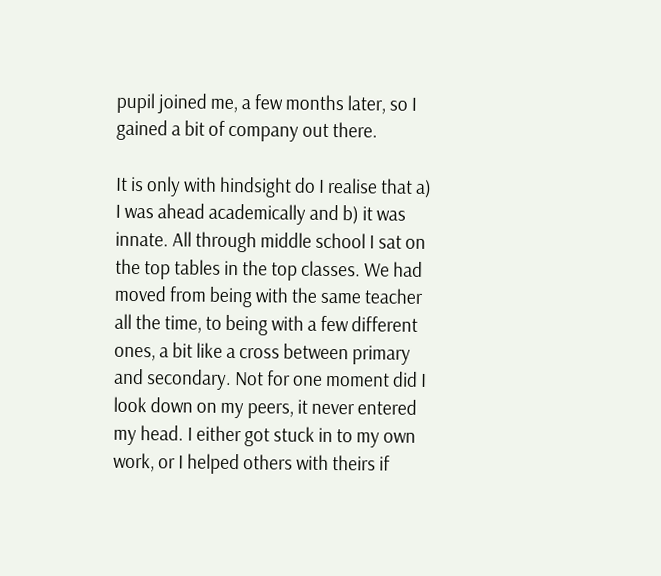pupil joined me, a few months later, so I gained a bit of company out there.

It is only with hindsight do I realise that a) I was ahead academically and b) it was innate. All through middle school I sat on the top tables in the top classes. We had moved from being with the same teacher all the time, to being with a few different ones, a bit like a cross between primary and secondary. Not for one moment did I look down on my peers, it never entered my head. I either got stuck in to my own work, or I helped others with theirs if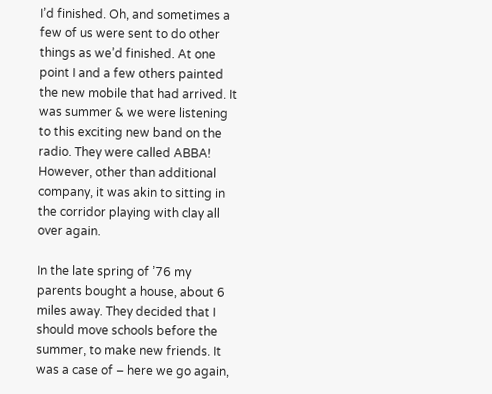I’d finished. Oh, and sometimes a few of us were sent to do other things as we’d finished. At one point I and a few others painted the new mobile that had arrived. It was summer & we were listening to this exciting new band on the radio. They were called ABBA! However, other than additional company, it was akin to sitting in the corridor playing with clay all over again.

In the late spring of ’76 my parents bought a house, about 6 miles away. They decided that I should move schools before the summer, to make new friends. It was a case of – here we go again,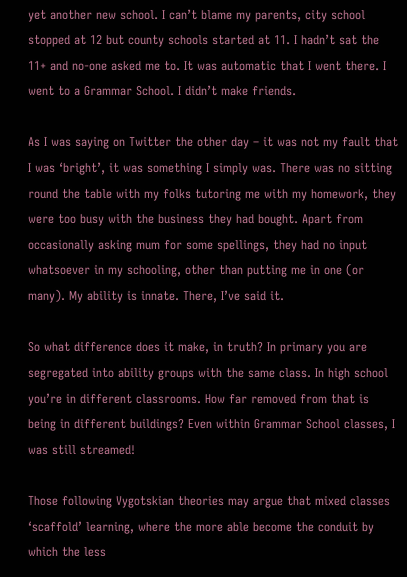yet another new school. I can’t blame my parents, city school stopped at 12 but county schools started at 11. I hadn’t sat the 11+ and no-one asked me to. It was automatic that I went there. I went to a Grammar School. I didn’t make friends.

As I was saying on Twitter the other day – it was not my fault that I was ‘bright’, it was something I simply was. There was no sitting round the table with my folks tutoring me with my homework, they were too busy with the business they had bought. Apart from occasionally asking mum for some spellings, they had no input whatsoever in my schooling, other than putting me in one (or many). My ability is innate. There, I’ve said it.

So what difference does it make, in truth? In primary you are segregated into ability groups with the same class. In high school you’re in different classrooms. How far removed from that is being in different buildings? Even within Grammar School classes, I was still streamed!

Those following Vygotskian theories may argue that mixed classes ‘scaffold’ learning, where the more able become the conduit by which the less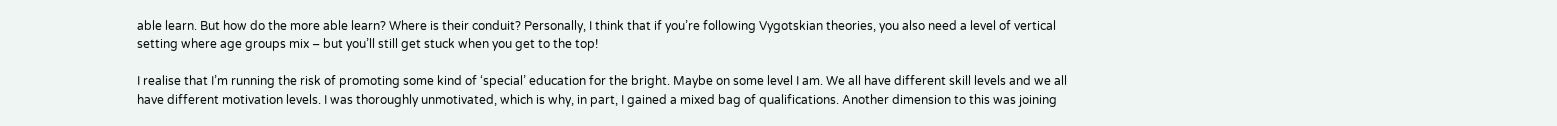able learn. But how do the more able learn? Where is their conduit? Personally, I think that if you’re following Vygotskian theories, you also need a level of vertical setting where age groups mix – but you’ll still get stuck when you get to the top!

I realise that I’m running the risk of promoting some kind of ‘special’ education for the bright. Maybe on some level I am. We all have different skill levels and we all have different motivation levels. I was thoroughly unmotivated, which is why, in part, I gained a mixed bag of qualifications. Another dimension to this was joining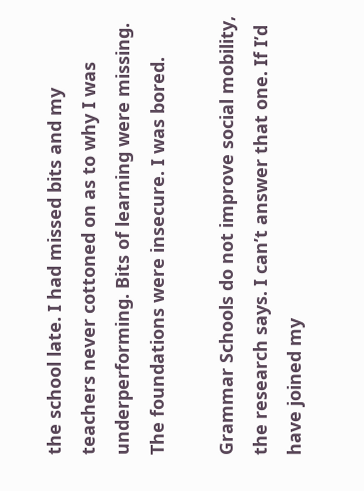the school late. I had missed bits and my teachers never cottoned on as to why I was underperforming. Bits of learning were missing. The foundations were insecure. I was bored.

Grammar Schools do not improve social mobility, the research says. I can’t answer that one. If I’d have joined my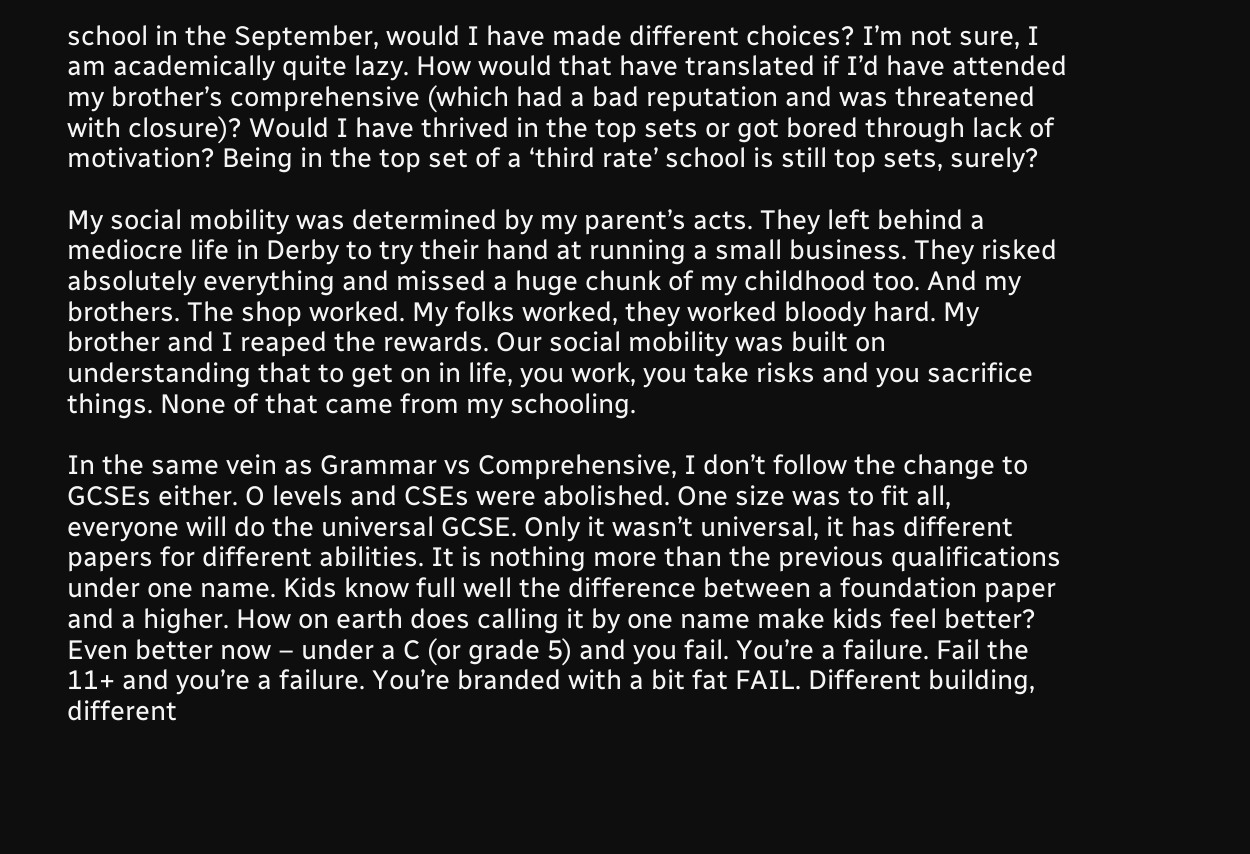school in the September, would I have made different choices? I’m not sure, I am academically quite lazy. How would that have translated if I’d have attended my brother’s comprehensive (which had a bad reputation and was threatened with closure)? Would I have thrived in the top sets or got bored through lack of motivation? Being in the top set of a ‘third rate’ school is still top sets, surely?

My social mobility was determined by my parent’s acts. They left behind a mediocre life in Derby to try their hand at running a small business. They risked absolutely everything and missed a huge chunk of my childhood too. And my brothers. The shop worked. My folks worked, they worked bloody hard. My brother and I reaped the rewards. Our social mobility was built on understanding that to get on in life, you work, you take risks and you sacrifice things. None of that came from my schooling.

In the same vein as Grammar vs Comprehensive, I don’t follow the change to GCSEs either. O levels and CSEs were abolished. One size was to fit all, everyone will do the universal GCSE. Only it wasn’t universal, it has different papers for different abilities. It is nothing more than the previous qualifications under one name. Kids know full well the difference between a foundation paper and a higher. How on earth does calling it by one name make kids feel better? Even better now – under a C (or grade 5) and you fail. You’re a failure. Fail the 11+ and you’re a failure. You’re branded with a bit fat FAIL. Different building, different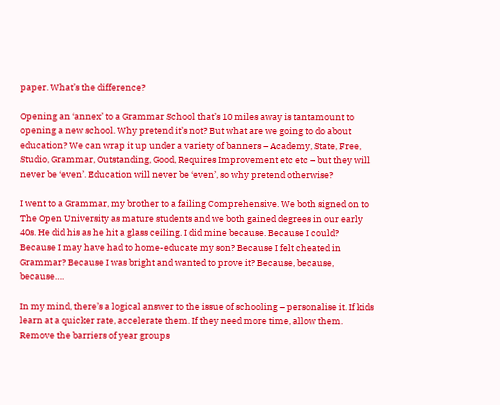paper. What’s the difference?

Opening an ‘annex’ to a Grammar School that’s 10 miles away is tantamount to opening a new school. Why pretend it’s not? But what are we going to do about education? We can wrap it up under a variety of banners – Academy, State, Free, Studio, Grammar, Outstanding, Good, Requires Improvement etc etc – but they will never be ‘even’. Education will never be ‘even’, so why pretend otherwise?

I went to a Grammar, my brother to a failing Comprehensive. We both signed on to The Open University as mature students and we both gained degrees in our early 40s. He did his as he hit a glass ceiling. I did mine because. Because I could? Because I may have had to home-educate my son? Because I felt cheated in Grammar? Because I was bright and wanted to prove it? Because, because, because….

In my mind, there’s a logical answer to the issue of schooling – personalise it. If kids learn at a quicker rate, accelerate them. If they need more time, allow them. Remove the barriers of year groups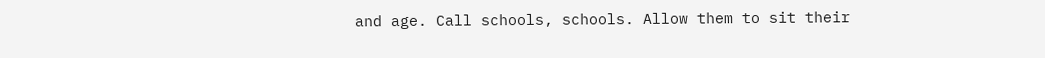and age. Call schools, schools. Allow them to sit their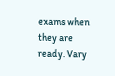exams when they are ready. Vary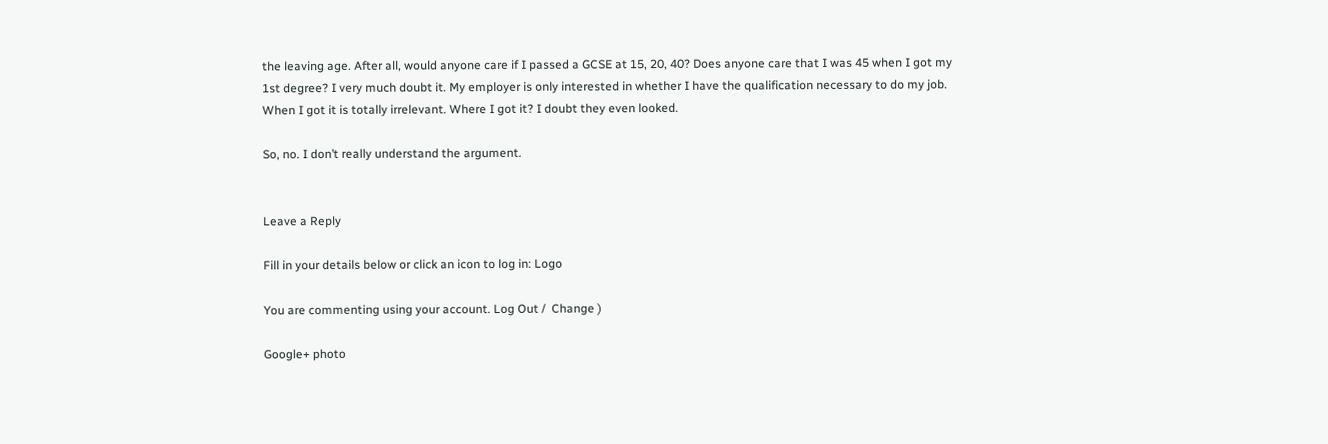the leaving age. After all, would anyone care if I passed a GCSE at 15, 20, 40? Does anyone care that I was 45 when I got my 1st degree? I very much doubt it. My employer is only interested in whether I have the qualification necessary to do my job. When I got it is totally irrelevant. Where I got it? I doubt they even looked.

So, no. I don’t really understand the argument.


Leave a Reply

Fill in your details below or click an icon to log in: Logo

You are commenting using your account. Log Out /  Change )

Google+ photo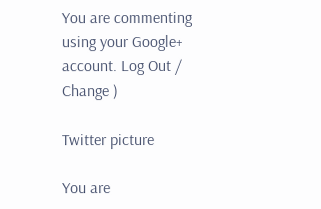You are commenting using your Google+ account. Log Out /  Change )

Twitter picture

You are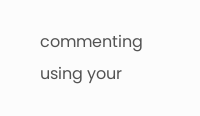commenting using your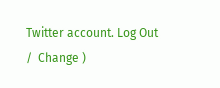Twitter account. Log Out /  Change )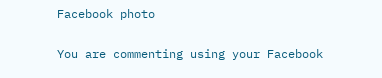Facebook photo

You are commenting using your Facebook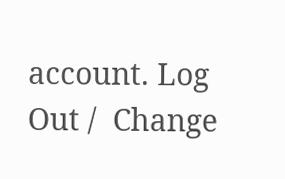account. Log Out /  Change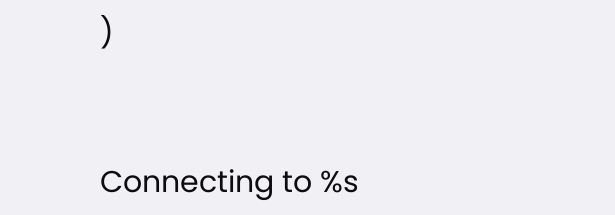)


Connecting to %s